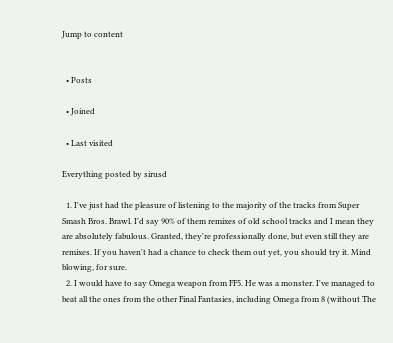Jump to content


  • Posts

  • Joined

  • Last visited

Everything posted by sirusd

  1. I've just had the pleasure of listening to the majority of the tracks from Super Smash Bros. Brawl. I'd say 90% of them remixes of old school tracks and I mean they are absolutely fabulous. Granted, they're professionally done, but even still they are remixes. If you haven't had a chance to check them out yet, you should try it. Mind blowing, for sure.
  2. I would have to say Omega weapon from FF5. He was a monster. I've managed to beat all the ones from the other Final Fantasies, including Omega from 8 (without The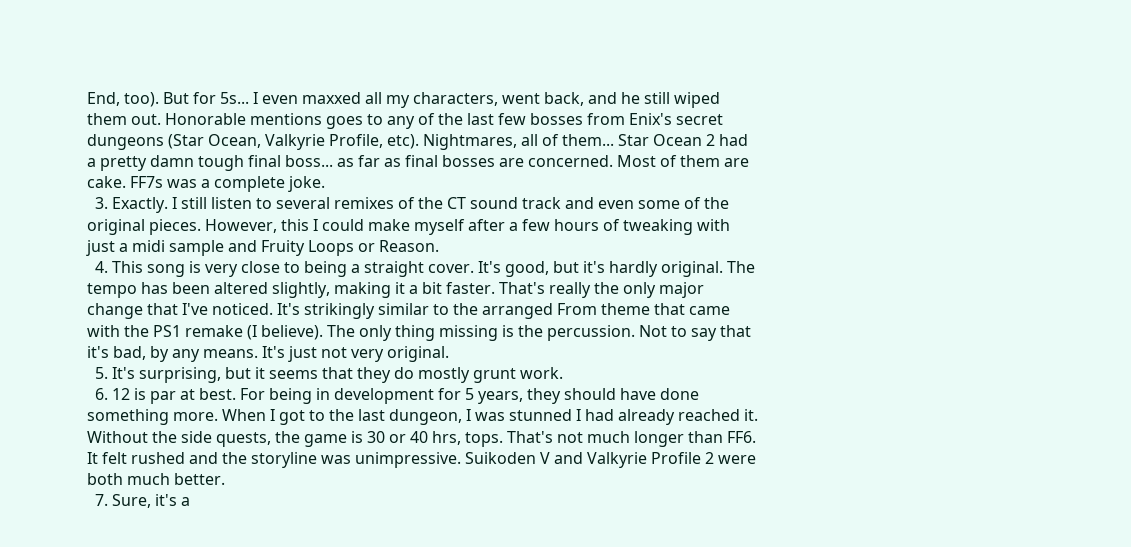End, too). But for 5s... I even maxxed all my characters, went back, and he still wiped them out. Honorable mentions goes to any of the last few bosses from Enix's secret dungeons (Star Ocean, Valkyrie Profile, etc). Nightmares, all of them... Star Ocean 2 had a pretty damn tough final boss... as far as final bosses are concerned. Most of them are cake. FF7s was a complete joke.
  3. Exactly. I still listen to several remixes of the CT sound track and even some of the original pieces. However, this I could make myself after a few hours of tweaking with just a midi sample and Fruity Loops or Reason.
  4. This song is very close to being a straight cover. It's good, but it's hardly original. The tempo has been altered slightly, making it a bit faster. That's really the only major change that I've noticed. It's strikingly similar to the arranged From theme that came with the PS1 remake (I believe). The only thing missing is the percussion. Not to say that it's bad, by any means. It's just not very original.
  5. It's surprising, but it seems that they do mostly grunt work.
  6. 12 is par at best. For being in development for 5 years, they should have done something more. When I got to the last dungeon, I was stunned I had already reached it. Without the side quests, the game is 30 or 40 hrs, tops. That's not much longer than FF6. It felt rushed and the storyline was unimpressive. Suikoden V and Valkyrie Profile 2 were both much better.
  7. Sure, it's a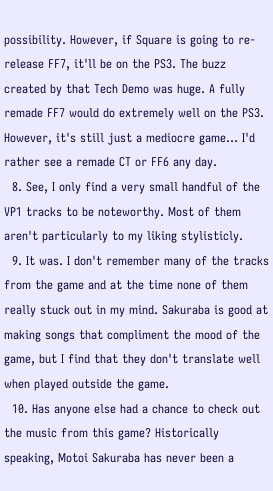possibility. However, if Square is going to re-release FF7, it'll be on the PS3. The buzz created by that Tech Demo was huge. A fully remade FF7 would do extremely well on the PS3. However, it's still just a mediocre game... I'd rather see a remade CT or FF6 any day.
  8. See, I only find a very small handful of the VP1 tracks to be noteworthy. Most of them aren't particularly to my liking stylisticly.
  9. It was. I don't remember many of the tracks from the game and at the time none of them really stuck out in my mind. Sakuraba is good at making songs that compliment the mood of the game, but I find that they don't translate well when played outside the game.
  10. Has anyone else had a chance to check out the music from this game? Historically speaking, Motoi Sakuraba has never been a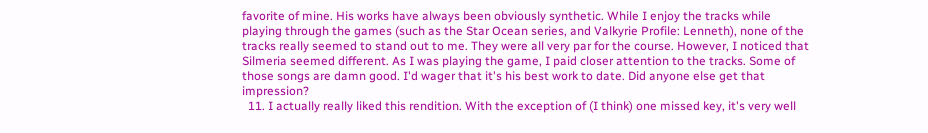favorite of mine. His works have always been obviously synthetic. While I enjoy the tracks while playing through the games (such as the Star Ocean series, and Valkyrie Profile: Lenneth), none of the tracks really seemed to stand out to me. They were all very par for the course. However, I noticed that Silmeria seemed different. As I was playing the game, I paid closer attention to the tracks. Some of those songs are damn good. I'd wager that it's his best work to date. Did anyone else get that impression?
  11. I actually really liked this rendition. With the exception of (I think) one missed key, it's very well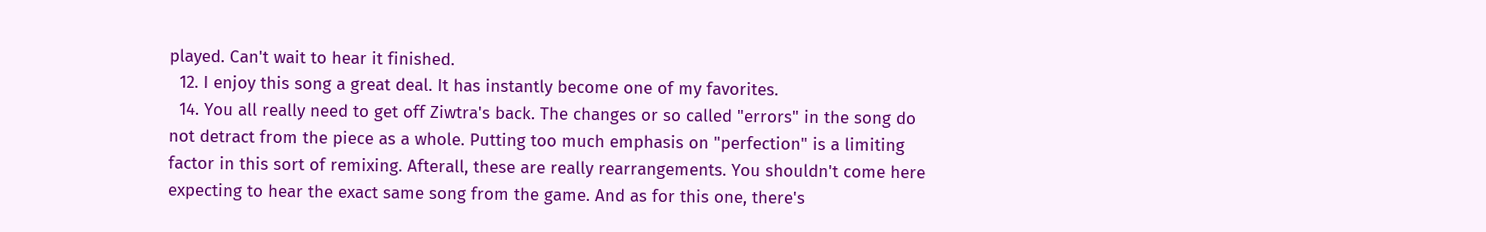played. Can't wait to hear it finished.
  12. I enjoy this song a great deal. It has instantly become one of my favorites.
  14. You all really need to get off Ziwtra's back. The changes or so called "errors" in the song do not detract from the piece as a whole. Putting too much emphasis on "perfection" is a limiting factor in this sort of remixing. Afterall, these are really rearrangements. You shouldn't come here expecting to hear the exact same song from the game. And as for this one, there's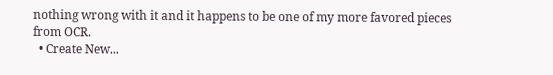nothing wrong with it and it happens to be one of my more favored pieces from OCR.
  • Create New...